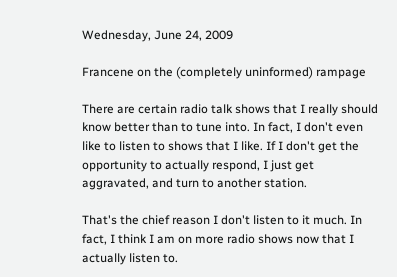Wednesday, June 24, 2009

Francene on the (completely uninformed) rampage

There are certain radio talk shows that I really should know better than to tune into. In fact, I don't even like to listen to shows that I like. If I don't get the opportunity to actually respond, I just get aggravated, and turn to another station.

That's the chief reason I don't listen to it much. In fact, I think I am on more radio shows now that I actually listen to.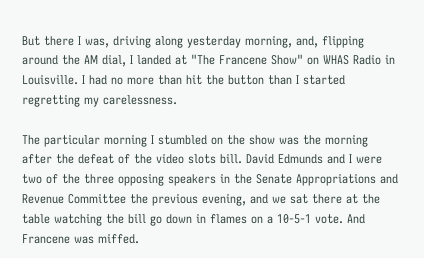But there I was, driving along yesterday morning, and, flipping around the AM dial, I landed at "The Francene Show" on WHAS Radio in Louisville. I had no more than hit the button than I started regretting my carelessness.

The particular morning I stumbled on the show was the morning after the defeat of the video slots bill. David Edmunds and I were two of the three opposing speakers in the Senate Appropriations and Revenue Committee the previous evening, and we sat there at the table watching the bill go down in flames on a 10-5-1 vote. And Francene was miffed.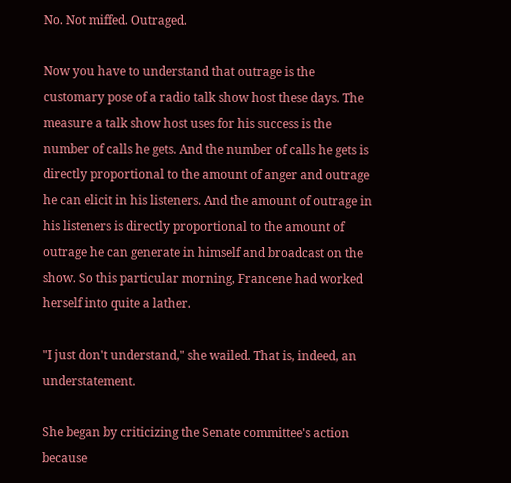No. Not miffed. Outraged.

Now you have to understand that outrage is the customary pose of a radio talk show host these days. The measure a talk show host uses for his success is the number of calls he gets. And the number of calls he gets is directly proportional to the amount of anger and outrage he can elicit in his listeners. And the amount of outrage in his listeners is directly proportional to the amount of outrage he can generate in himself and broadcast on the show. So this particular morning, Francene had worked herself into quite a lather.

"I just don't understand," she wailed. That is, indeed, an understatement.

She began by criticizing the Senate committee's action because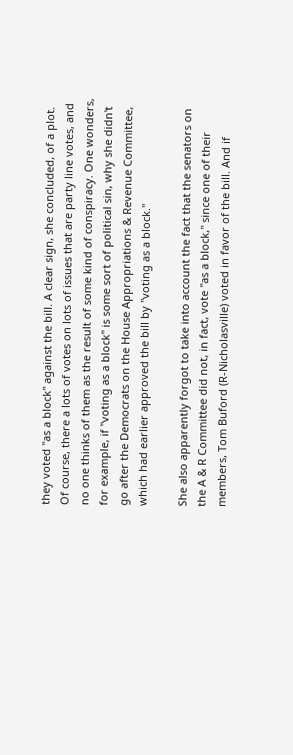they voted "as a block" against the bill. A clear sign, she concluded, of a plot. Of course, there a lots of votes on lots of issues that are party line votes, and no one thinks of them as the result of some kind of conspiracy. One wonders, for example, if "voting as a block" is some sort of political sin, why she didn't go after the Democrats on the House Appropriations & Revenue Committee, which had earlier approved the bill by "voting as a block."

She also apparently forgot to take into account the fact that the senators on the A & R Committee did not, in fact, vote "as a block," since one of their members, Tom Buford (R-Nicholasville) voted in favor of the bill. And if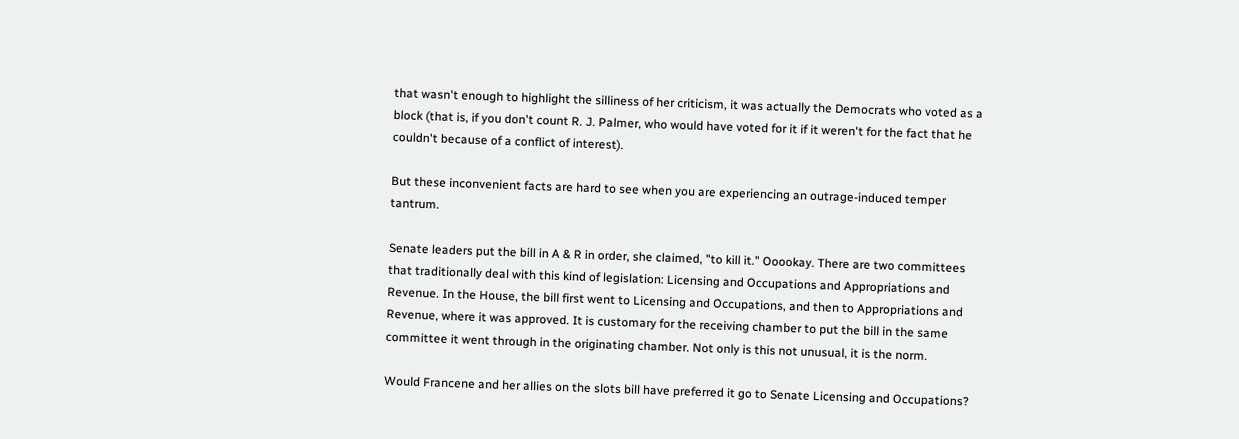that wasn't enough to highlight the silliness of her criticism, it was actually the Democrats who voted as a block (that is, if you don't count R. J. Palmer, who would have voted for it if it weren't for the fact that he couldn't because of a conflict of interest).

But these inconvenient facts are hard to see when you are experiencing an outrage-induced temper tantrum.

Senate leaders put the bill in A & R in order, she claimed, "to kill it." Ooookay. There are two committees that traditionally deal with this kind of legislation: Licensing and Occupations and Appropriations and Revenue. In the House, the bill first went to Licensing and Occupations, and then to Appropriations and Revenue, where it was approved. It is customary for the receiving chamber to put the bill in the same committee it went through in the originating chamber. Not only is this not unusual, it is the norm.

Would Francene and her allies on the slots bill have preferred it go to Senate Licensing and Occupations?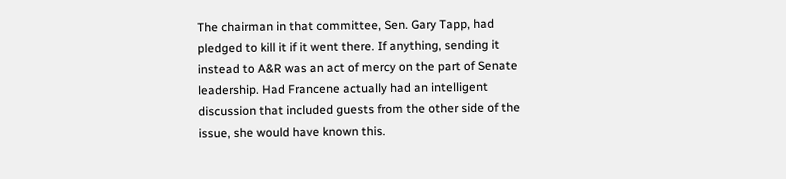The chairman in that committee, Sen. Gary Tapp, had pledged to kill it if it went there. If anything, sending it instead to A&R was an act of mercy on the part of Senate leadership. Had Francene actually had an intelligent discussion that included guests from the other side of the issue, she would have known this.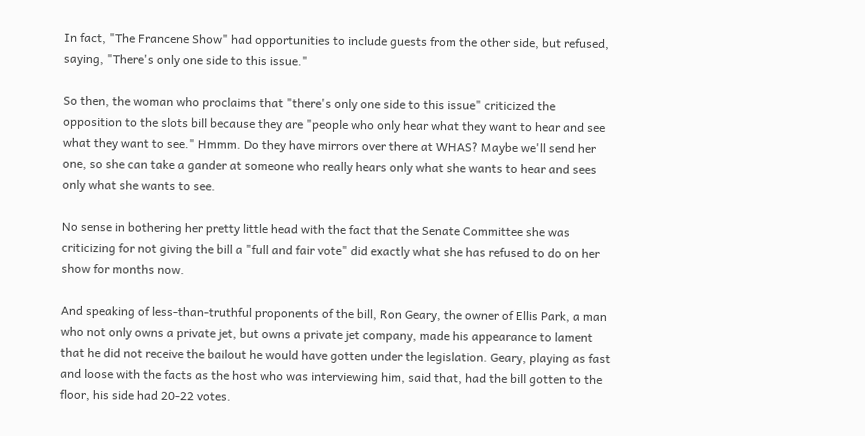In fact, "The Francene Show" had opportunities to include guests from the other side, but refused, saying, "There's only one side to this issue."

So then, the woman who proclaims that "there's only one side to this issue" criticized the opposition to the slots bill because they are "people who only hear what they want to hear and see what they want to see." Hmmm. Do they have mirrors over there at WHAS? Maybe we'll send her one, so she can take a gander at someone who really hears only what she wants to hear and sees only what she wants to see.

No sense in bothering her pretty little head with the fact that the Senate Committee she was criticizing for not giving the bill a "full and fair vote" did exactly what she has refused to do on her show for months now.

And speaking of less-than-truthful proponents of the bill, Ron Geary, the owner of Ellis Park, a man who not only owns a private jet, but owns a private jet company, made his appearance to lament that he did not receive the bailout he would have gotten under the legislation. Geary, playing as fast and loose with the facts as the host who was interviewing him, said that, had the bill gotten to the floor, his side had 20-22 votes.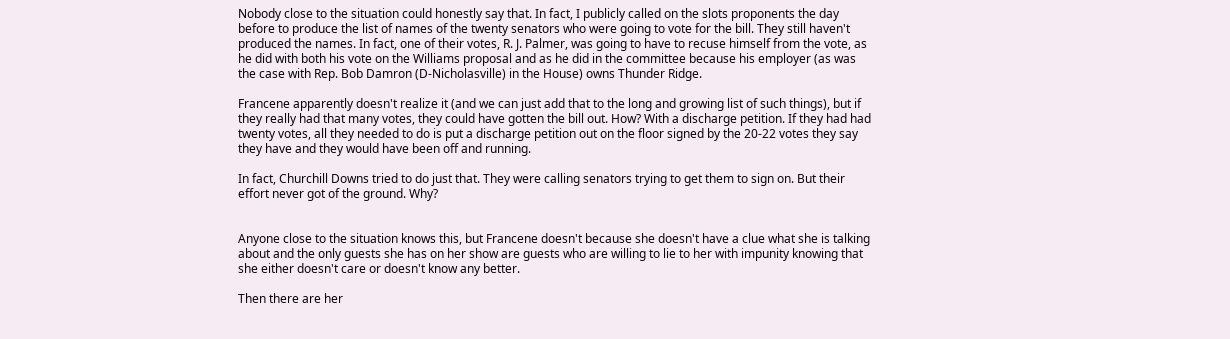Nobody close to the situation could honestly say that. In fact, I publicly called on the slots proponents the day before to produce the list of names of the twenty senators who were going to vote for the bill. They still haven't produced the names. In fact, one of their votes, R. J. Palmer, was going to have to recuse himself from the vote, as he did with both his vote on the Williams proposal and as he did in the committee because his employer (as was the case with Rep. Bob Damron (D-Nicholasville) in the House) owns Thunder Ridge.

Francene apparently doesn't realize it (and we can just add that to the long and growing list of such things), but if they really had that many votes, they could have gotten the bill out. How? With a discharge petition. If they had had twenty votes, all they needed to do is put a discharge petition out on the floor signed by the 20-22 votes they say they have and they would have been off and running.

In fact, Churchill Downs tried to do just that. They were calling senators trying to get them to sign on. But their effort never got of the ground. Why?


Anyone close to the situation knows this, but Francene doesn't because she doesn't have a clue what she is talking about and the only guests she has on her show are guests who are willing to lie to her with impunity knowing that she either doesn't care or doesn't know any better.

Then there are her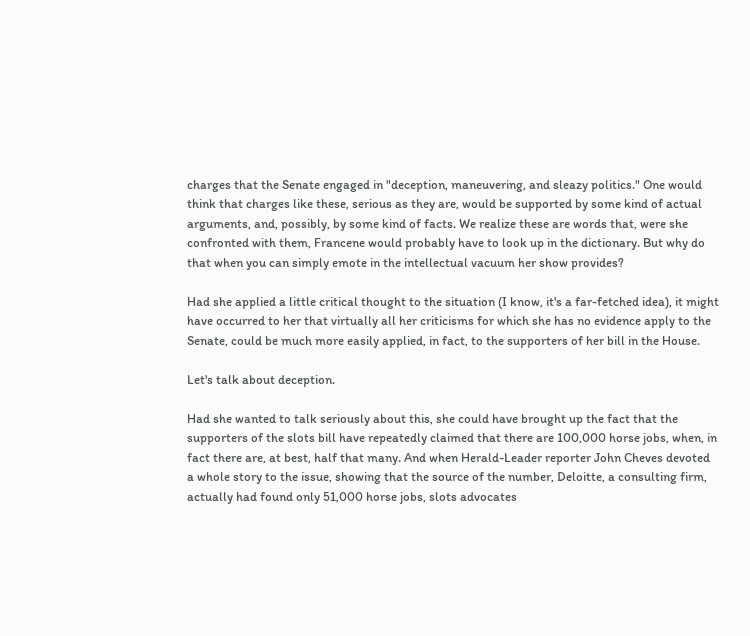charges that the Senate engaged in "deception, maneuvering, and sleazy politics." One would think that charges like these, serious as they are, would be supported by some kind of actual arguments, and, possibly, by some kind of facts. We realize these are words that, were she confronted with them, Francene would probably have to look up in the dictionary. But why do that when you can simply emote in the intellectual vacuum her show provides?

Had she applied a little critical thought to the situation (I know, it's a far-fetched idea), it might have occurred to her that virtually all her criticisms for which she has no evidence apply to the Senate, could be much more easily applied, in fact, to the supporters of her bill in the House.

Let's talk about deception.

Had she wanted to talk seriously about this, she could have brought up the fact that the supporters of the slots bill have repeatedly claimed that there are 100,000 horse jobs, when, in fact there are, at best, half that many. And when Herald-Leader reporter John Cheves devoted a whole story to the issue, showing that the source of the number, Deloitte, a consulting firm, actually had found only 51,000 horse jobs, slots advocates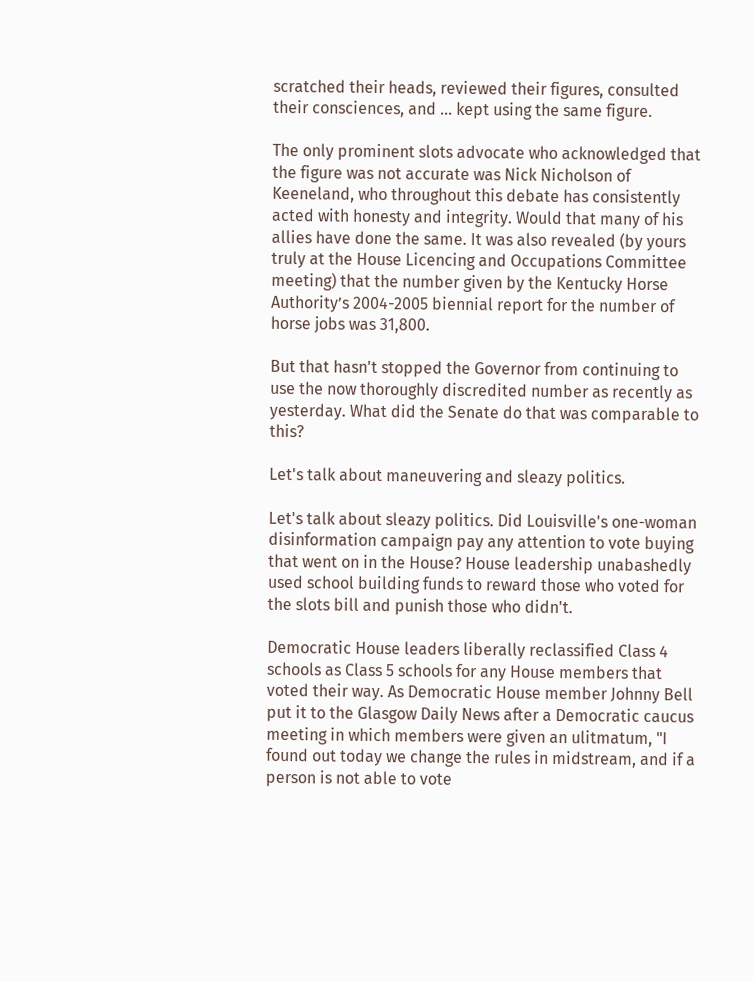scratched their heads, reviewed their figures, consulted their consciences, and ... kept using the same figure.

The only prominent slots advocate who acknowledged that the figure was not accurate was Nick Nicholson of Keeneland, who throughout this debate has consistently acted with honesty and integrity. Would that many of his allies have done the same. It was also revealed (by yours truly at the House Licencing and Occupations Committee meeting) that the number given by the Kentucky Horse Authority’s 2004-2005 biennial report for the number of horse jobs was 31,800.

But that hasn't stopped the Governor from continuing to use the now thoroughly discredited number as recently as yesterday. What did the Senate do that was comparable to this?

Let's talk about maneuvering and sleazy politics.

Let's talk about sleazy politics. Did Louisville's one-woman disinformation campaign pay any attention to vote buying that went on in the House? House leadership unabashedly used school building funds to reward those who voted for the slots bill and punish those who didn't.

Democratic House leaders liberally reclassified Class 4 schools as Class 5 schools for any House members that voted their way. As Democratic House member Johnny Bell put it to the Glasgow Daily News after a Democratic caucus meeting in which members were given an ulitmatum, "I found out today we change the rules in midstream, and if a person is not able to vote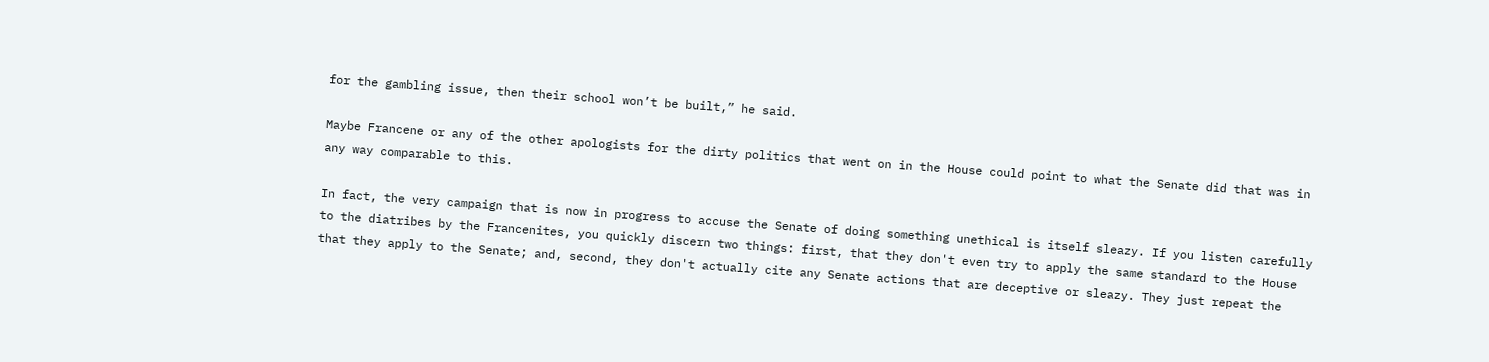for the gambling issue, then their school won’t be built,” he said.

Maybe Francene or any of the other apologists for the dirty politics that went on in the House could point to what the Senate did that was in any way comparable to this.

In fact, the very campaign that is now in progress to accuse the Senate of doing something unethical is itself sleazy. If you listen carefully to the diatribes by the Francenites, you quickly discern two things: first, that they don't even try to apply the same standard to the House that they apply to the Senate; and, second, they don't actually cite any Senate actions that are deceptive or sleazy. They just repeat the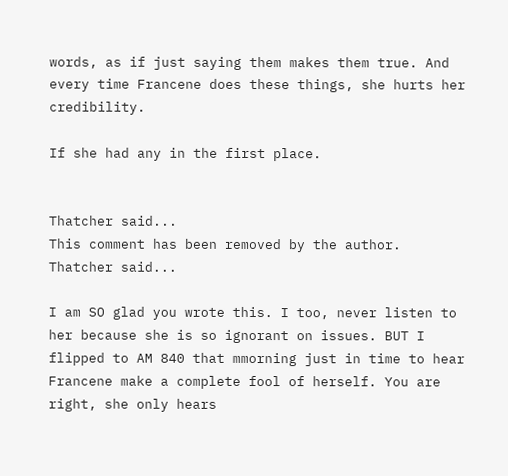words, as if just saying them makes them true. And every time Francene does these things, she hurts her credibility.

If she had any in the first place.


Thatcher said...
This comment has been removed by the author.
Thatcher said...

I am SO glad you wrote this. I too, never listen to her because she is so ignorant on issues. BUT I flipped to AM 840 that mmorning just in time to hear Francene make a complete fool of herself. You are right, she only hears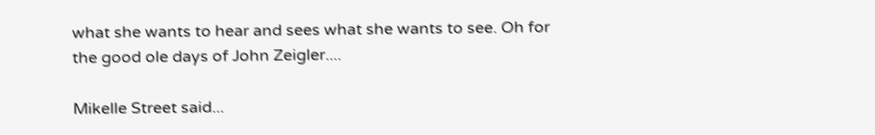what she wants to hear and sees what she wants to see. Oh for the good ole days of John Zeigler....

Mikelle Street said...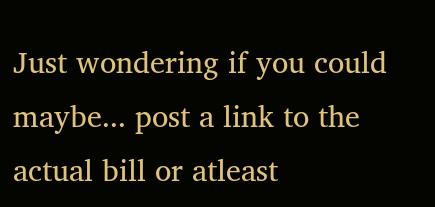Just wondering if you could maybe... post a link to the actual bill or atleast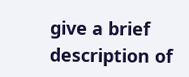give a brief description of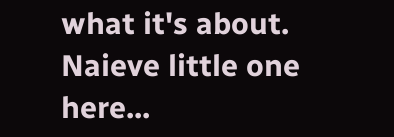what it's about. Naieve little one here...